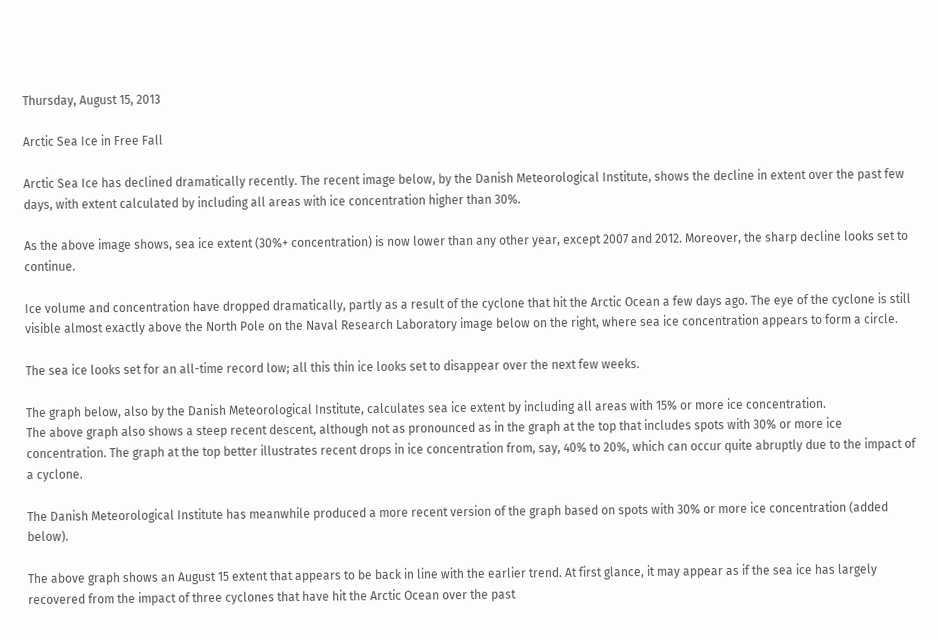Thursday, August 15, 2013

Arctic Sea Ice in Free Fall

Arctic Sea Ice has declined dramatically recently. The recent image below, by the Danish Meteorological Institute, shows the decline in extent over the past few days, with extent calculated by including all areas with ice concentration higher than 30%.

As the above image shows, sea ice extent (30%+ concentration) is now lower than any other year, except 2007 and 2012. Moreover, the sharp decline looks set to continue.

Ice volume and concentration have dropped dramatically, partly as a result of the cyclone that hit the Arctic Ocean a few days ago. The eye of the cyclone is still visible almost exactly above the North Pole on the Naval Research Laboratory image below on the right, where sea ice concentration appears to form a circle.

The sea ice looks set for an all-time record low; all this thin ice looks set to disappear over the next few weeks.

The graph below, also by the Danish Meteorological Institute, calculates sea ice extent by including all areas with 15% or more ice concentration.
The above graph also shows a steep recent descent, although not as pronounced as in the graph at the top that includes spots with 30% or more ice concentration. The graph at the top better illustrates recent drops in ice concentration from, say, 40% to 20%, which can occur quite abruptly due to the impact of a cyclone.

The Danish Meteorological Institute has meanwhile produced a more recent version of the graph based on spots with 30% or more ice concentration (added below).

The above graph shows an August 15 extent that appears to be back in line with the earlier trend. At first glance, it may appear as if the sea ice has largely recovered from the impact of three cyclones that have hit the Arctic Ocean over the past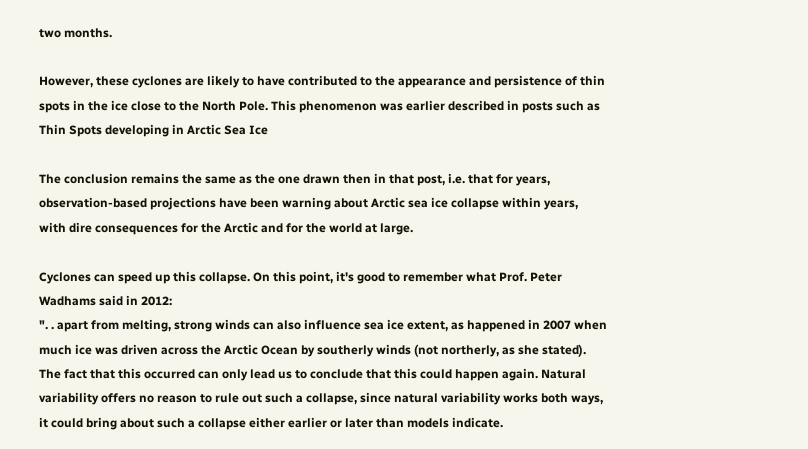two months.

However, these cyclones are likely to have contributed to the appearance and persistence of thin spots in the ice close to the North Pole. This phenomenon was earlier described in posts such as Thin Spots developing in Arctic Sea Ice

The conclusion remains the same as the one drawn then in that post, i.e. that for years, observation-based projections have been warning about Arctic sea ice collapse within years, with dire consequences for the Arctic and for the world at large.

Cyclones can speed up this collapse. On this point, it's good to remember what Prof. Peter Wadhams said in 2012:
". . apart from melting, strong winds can also influence sea ice extent, as happened in 2007 when much ice was driven across the Arctic Ocean by southerly winds (not northerly, as she stated). The fact that this occurred can only lead us to conclude that this could happen again. Natural variability offers no reason to rule out such a collapse, since natural variability works both ways, it could bring about such a collapse either earlier or later than models indicate.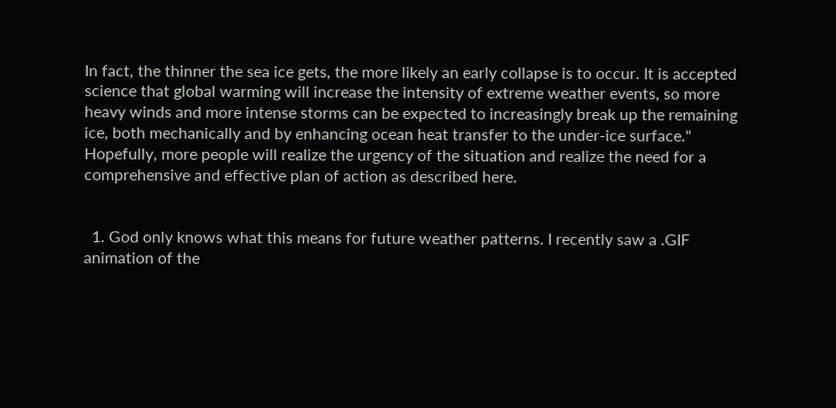In fact, the thinner the sea ice gets, the more likely an early collapse is to occur. It is accepted science that global warming will increase the intensity of extreme weather events, so more heavy winds and more intense storms can be expected to increasingly break up the remaining ice, both mechanically and by enhancing ocean heat transfer to the under-ice surface."
Hopefully, more people will realize the urgency of the situation and realize the need for a comprehensive and effective plan of action as described here.


  1. God only knows what this means for future weather patterns. I recently saw a .GIF animation of the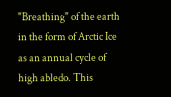"Breathing" of the earth in the form of Arctic Ice as an annual cycle of high abledo. This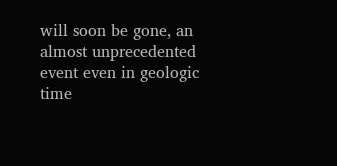will soon be gone, an almost unprecedented event even in geologic time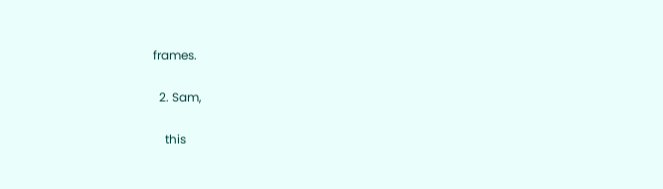frames.

  2. Sam,

    this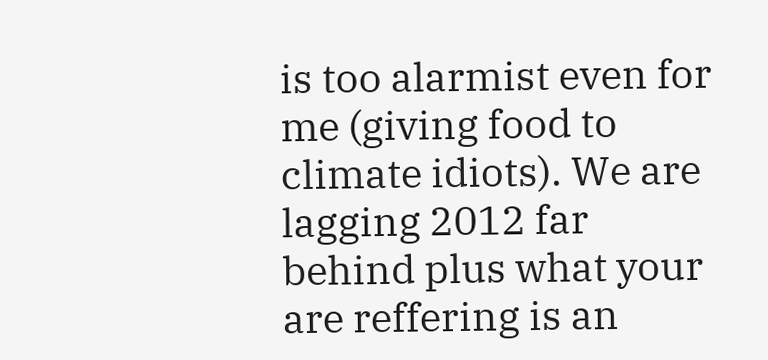is too alarmist even for me (giving food to climate idiots). We are lagging 2012 far behind plus what your are reffering is an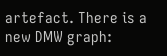artefact. There is a new DMW graph: